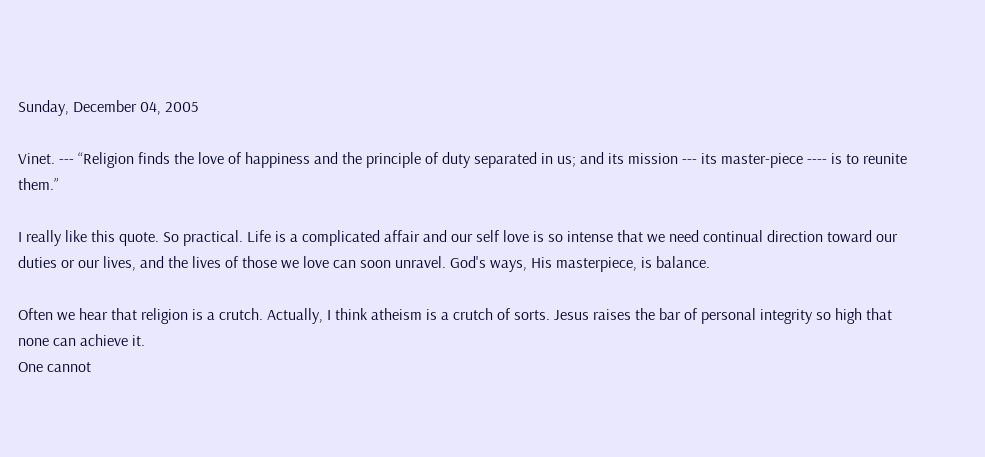Sunday, December 04, 2005

Vinet. --- “Religion finds the love of happiness and the principle of duty separated in us; and its mission --- its master-piece ---- is to reunite them.”

I really like this quote. So practical. Life is a complicated affair and our self love is so intense that we need continual direction toward our duties or our lives, and the lives of those we love can soon unravel. God's ways, His masterpiece, is balance.

Often we hear that religion is a crutch. Actually, I think atheism is a crutch of sorts. Jesus raises the bar of personal integrity so high that none can achieve it.
One cannot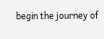begin the journey of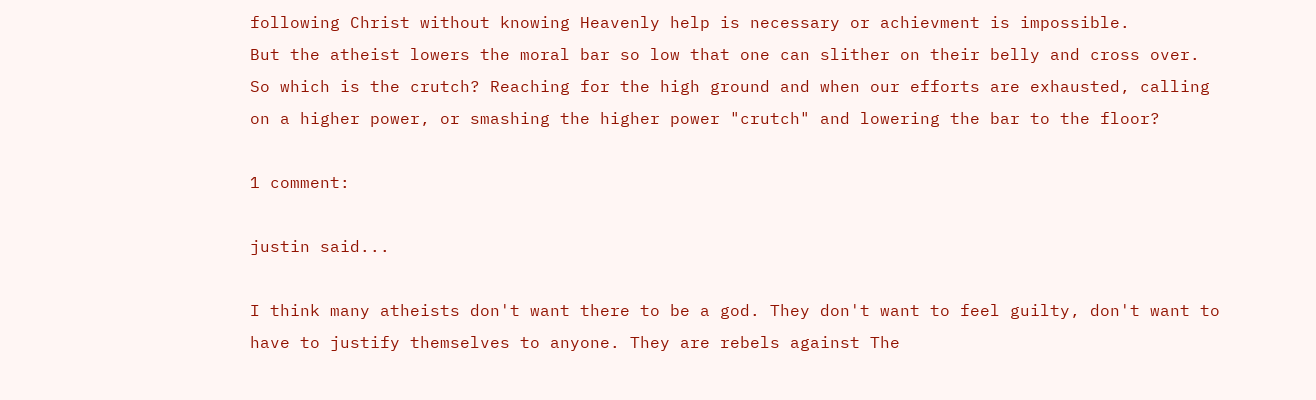following Christ without knowing Heavenly help is necessary or achievment is impossible.
But the atheist lowers the moral bar so low that one can slither on their belly and cross over.
So which is the crutch? Reaching for the high ground and when our efforts are exhausted, calling on a higher power, or smashing the higher power "crutch" and lowering the bar to the floor?

1 comment:

justin said...

I think many atheists don't want there to be a god. They don't want to feel guilty, don't want to have to justify themselves to anyone. They are rebels against The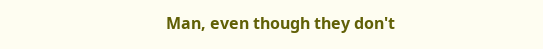Man, even though they don't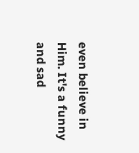even believe in Him. It's a funny and sad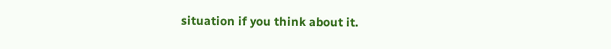situation if you think about it.